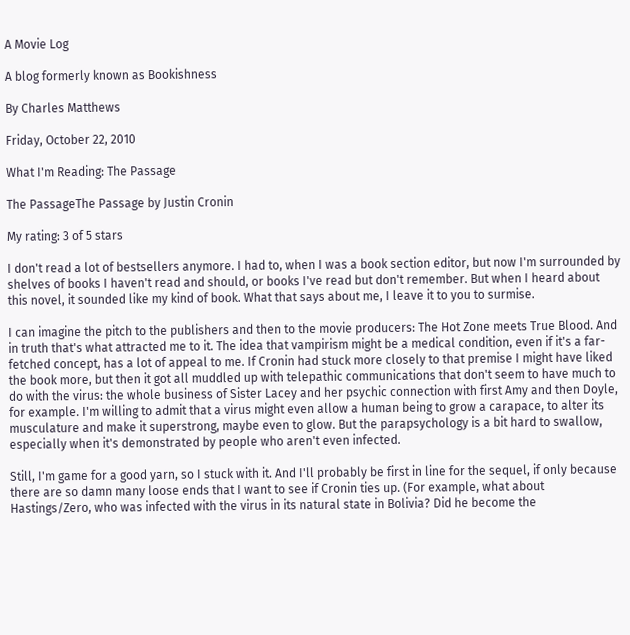A Movie Log

A blog formerly known as Bookishness

By Charles Matthews

Friday, October 22, 2010

What I'm Reading: The Passage

The PassageThe Passage by Justin Cronin

My rating: 3 of 5 stars

I don't read a lot of bestsellers anymore. I had to, when I was a book section editor, but now I'm surrounded by shelves of books I haven't read and should, or books I've read but don't remember. But when I heard about this novel, it sounded like my kind of book. What that says about me, I leave it to you to surmise.

I can imagine the pitch to the publishers and then to the movie producers: The Hot Zone meets True Blood. And in truth that's what attracted me to it. The idea that vampirism might be a medical condition, even if it's a far-fetched concept, has a lot of appeal to me. If Cronin had stuck more closely to that premise I might have liked the book more, but then it got all muddled up with telepathic communications that don't seem to have much to do with the virus: the whole business of Sister Lacey and her psychic connection with first Amy and then Doyle, for example. I'm willing to admit that a virus might even allow a human being to grow a carapace, to alter its musculature and make it superstrong, maybe even to glow. But the parapsychology is a bit hard to swallow, especially when it's demonstrated by people who aren't even infected.

Still, I'm game for a good yarn, so I stuck with it. And I'll probably be first in line for the sequel, if only because there are so damn many loose ends that I want to see if Cronin ties up. (For example, what about Hastings/Zero, who was infected with the virus in its natural state in Bolivia? Did he become the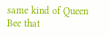same kind of Queen Bee that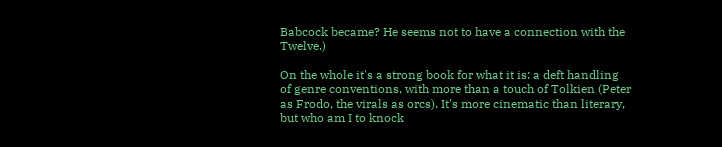Babcock became? He seems not to have a connection with the Twelve.)

On the whole it's a strong book for what it is: a deft handling of genre conventions, with more than a touch of Tolkien (Peter as Frodo, the virals as orcs). It's more cinematic than literary, but who am I to knock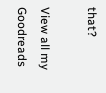that?

View all my Goodreads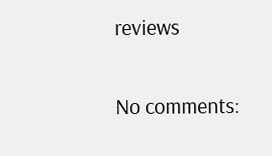reviews

No comments: